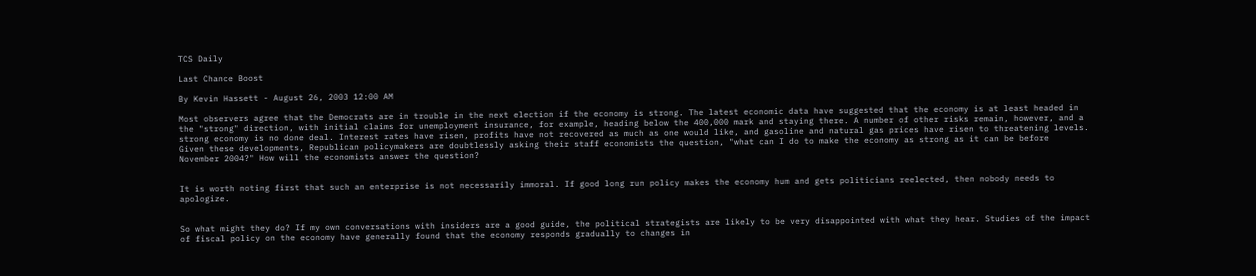TCS Daily

Last Chance Boost

By Kevin Hassett - August 26, 2003 12:00 AM

Most observers agree that the Democrats are in trouble in the next election if the economy is strong. The latest economic data have suggested that the economy is at least headed in the "strong" direction, with initial claims for unemployment insurance, for example, heading below the 400,000 mark and staying there. A number of other risks remain, however, and a strong economy is no done deal. Interest rates have risen, profits have not recovered as much as one would like, and gasoline and natural gas prices have risen to threatening levels. Given these developments, Republican policymakers are doubtlessly asking their staff economists the question, "what can I do to make the economy as strong as it can be before November 2004?" How will the economists answer the question?


It is worth noting first that such an enterprise is not necessarily immoral. If good long run policy makes the economy hum and gets politicians reelected, then nobody needs to apologize.


So what might they do? If my own conversations with insiders are a good guide, the political strategists are likely to be very disappointed with what they hear. Studies of the impact of fiscal policy on the economy have generally found that the economy responds gradually to changes in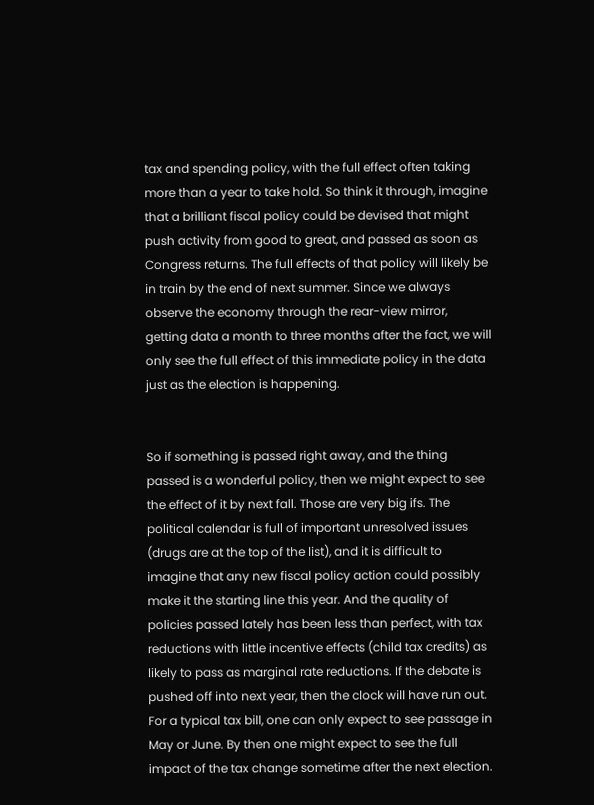tax and spending policy, with the full effect often taking more than a year to take hold. So think it through, imagine that a brilliant fiscal policy could be devised that might push activity from good to great, and passed as soon as Congress returns. The full effects of that policy will likely be in train by the end of next summer. Since we always observe the economy through the rear-view mirror, getting data a month to three months after the fact, we will only see the full effect of this immediate policy in the data just as the election is happening.


So if something is passed right away, and the thing passed is a wonderful policy, then we might expect to see the effect of it by next fall. Those are very big ifs. The political calendar is full of important unresolved issues (drugs are at the top of the list), and it is difficult to imagine that any new fiscal policy action could possibly make it the starting line this year. And the quality of policies passed lately has been less than perfect, with tax reductions with little incentive effects (child tax credits) as likely to pass as marginal rate reductions. If the debate is pushed off into next year, then the clock will have run out. For a typical tax bill, one can only expect to see passage in May or June. By then one might expect to see the full impact of the tax change sometime after the next election.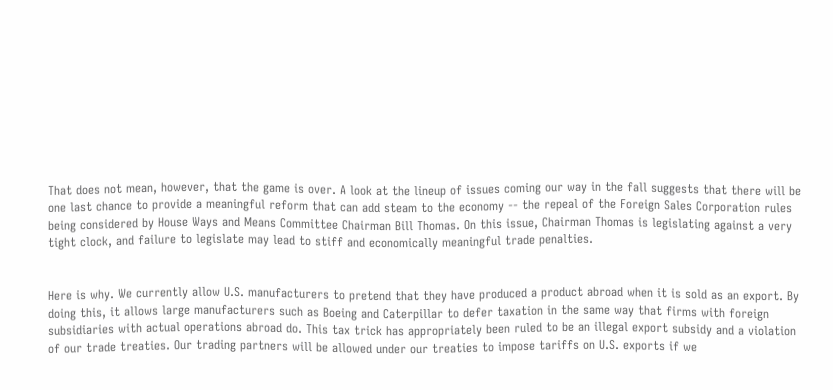That does not mean, however, that the game is over. A look at the lineup of issues coming our way in the fall suggests that there will be one last chance to provide a meaningful reform that can add steam to the economy -- the repeal of the Foreign Sales Corporation rules being considered by House Ways and Means Committee Chairman Bill Thomas. On this issue, Chairman Thomas is legislating against a very tight clock, and failure to legislate may lead to stiff and economically meaningful trade penalties.


Here is why. We currently allow U.S. manufacturers to pretend that they have produced a product abroad when it is sold as an export. By doing this, it allows large manufacturers such as Boeing and Caterpillar to defer taxation in the same way that firms with foreign subsidiaries with actual operations abroad do. This tax trick has appropriately been ruled to be an illegal export subsidy and a violation of our trade treaties. Our trading partners will be allowed under our treaties to impose tariffs on U.S. exports if we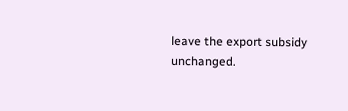leave the export subsidy unchanged.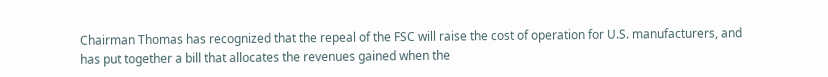Chairman Thomas has recognized that the repeal of the FSC will raise the cost of operation for U.S. manufacturers, and has put together a bill that allocates the revenues gained when the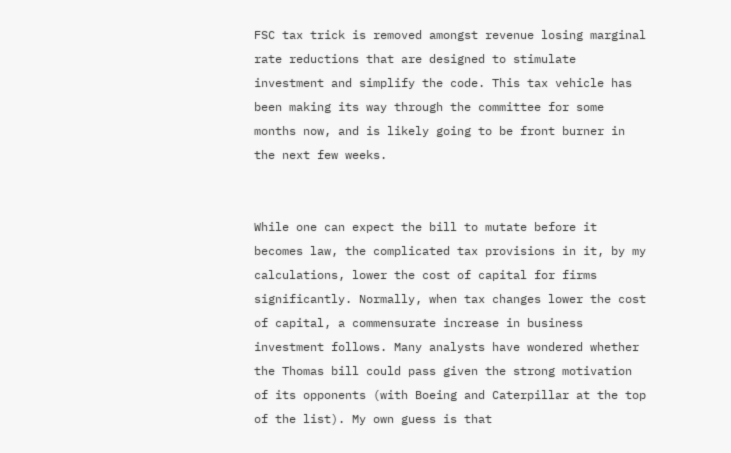FSC tax trick is removed amongst revenue losing marginal rate reductions that are designed to stimulate investment and simplify the code. This tax vehicle has been making its way through the committee for some months now, and is likely going to be front burner in the next few weeks.


While one can expect the bill to mutate before it becomes law, the complicated tax provisions in it, by my calculations, lower the cost of capital for firms significantly. Normally, when tax changes lower the cost of capital, a commensurate increase in business investment follows. Many analysts have wondered whether the Thomas bill could pass given the strong motivation of its opponents (with Boeing and Caterpillar at the top of the list). My own guess is that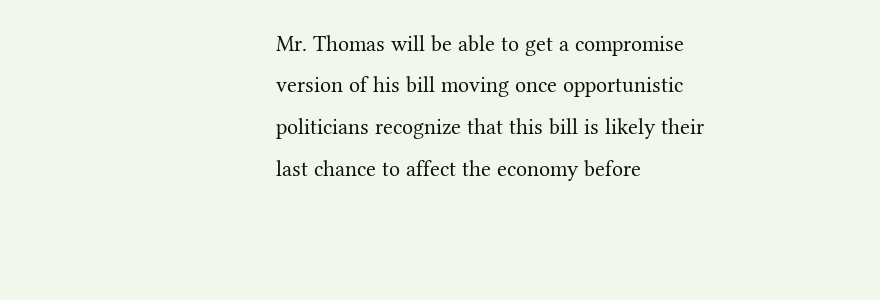Mr. Thomas will be able to get a compromise version of his bill moving once opportunistic politicians recognize that this bill is likely their last chance to affect the economy before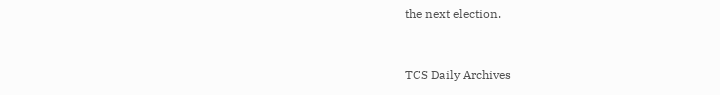the next election.


TCS Daily Archives